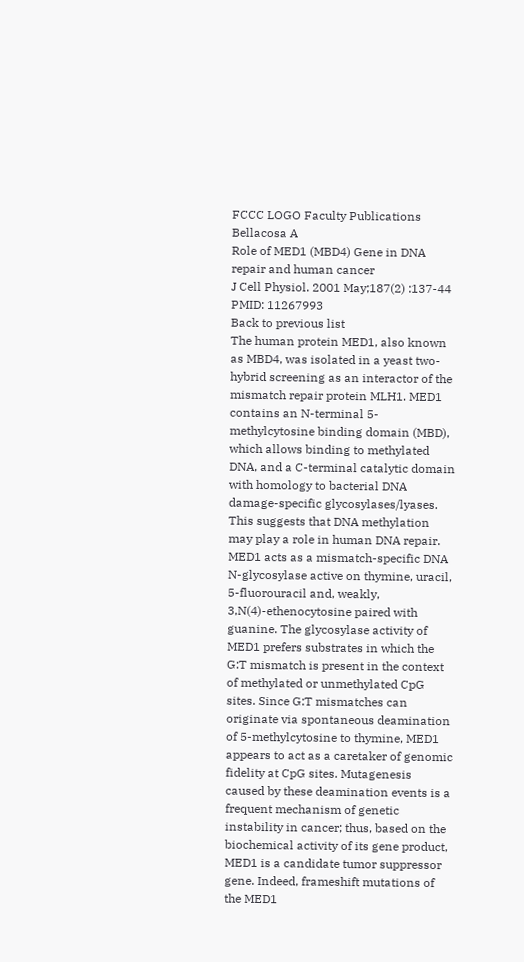FCCC LOGO Faculty Publications
Bellacosa A
Role of MED1 (MBD4) Gene in DNA repair and human cancer
J Cell Physiol. 2001 May;187(2) :137-44
PMID: 11267993
Back to previous list
The human protein MED1, also known as MBD4, was isolated in a yeast two-hybrid screening as an interactor of the mismatch repair protein MLH1. MED1 contains an N-terminal 5-methylcytosine binding domain (MBD), which allows binding to methylated DNA, and a C-terminal catalytic domain with homology to bacterial DNA damage-specific glycosylases/lyases. This suggests that DNA methylation may play a role in human DNA repair. MED1 acts as a mismatch-specific DNA N-glycosylase active on thymine, uracil, 5-fluorouracil and, weakly, 3,N(4)-ethenocytosine paired with guanine. The glycosylase activity of MED1 prefers substrates in which the G:T mismatch is present in the context of methylated or unmethylated CpG sites. Since G:T mismatches can originate via spontaneous deamination of 5-methylcytosine to thymine, MED1 appears to act as a caretaker of genomic fidelity at CpG sites. Mutagenesis caused by these deamination events is a frequent mechanism of genetic instability in cancer; thus, based on the biochemical activity of its gene product, MED1 is a candidate tumor suppressor gene. Indeed, frameshift mutations of the MED1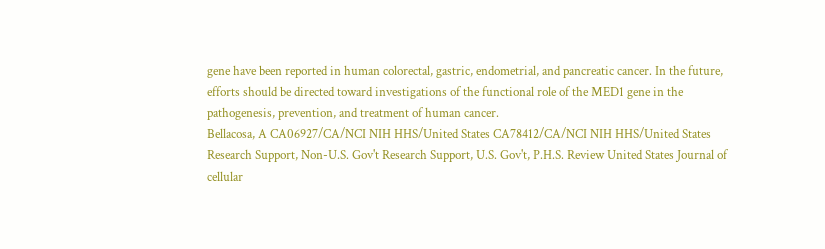gene have been reported in human colorectal, gastric, endometrial, and pancreatic cancer. In the future, efforts should be directed toward investigations of the functional role of the MED1 gene in the pathogenesis, prevention, and treatment of human cancer.
Bellacosa, A CA06927/CA/NCI NIH HHS/United States CA78412/CA/NCI NIH HHS/United States Research Support, Non-U.S. Gov't Research Support, U.S. Gov't, P.H.S. Review United States Journal of cellular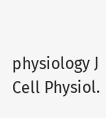physiology J Cell Physiol.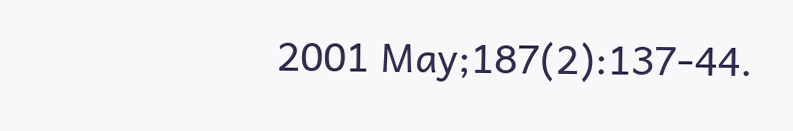2001 May;187(2):137-44.